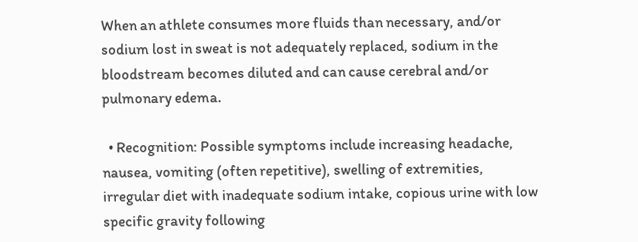When an athlete consumes more fluids than necessary, and/or sodium lost in sweat is not adequately replaced, sodium in the bloodstream becomes diluted and can cause cerebral and/or pulmonary edema.

  • Recognition: Possible symptoms include increasing headache, nausea, vomiting (often repetitive), swelling of extremities, irregular diet with inadequate sodium intake, copious urine with low specific gravity following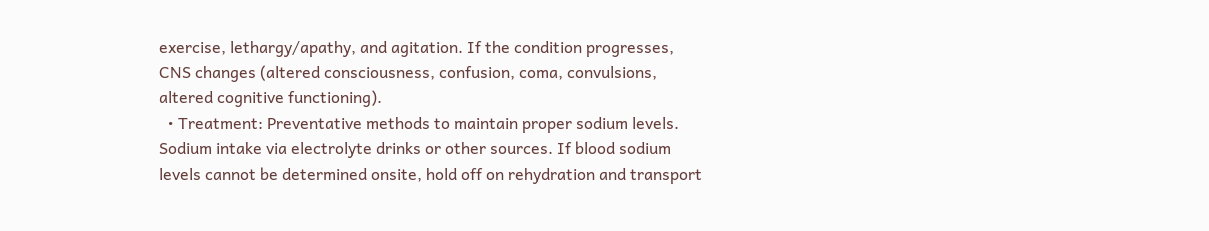exercise, lethargy/apathy, and agitation. If the condition progresses, CNS changes (altered consciousness, confusion, coma, convulsions, altered cognitive functioning).
  • Treatment: Preventative methods to maintain proper sodium levels. Sodium intake via electrolyte drinks or other sources. If blood sodium levels cannot be determined onsite, hold off on rehydration and transport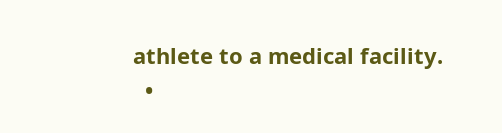athlete to a medical facility.
  •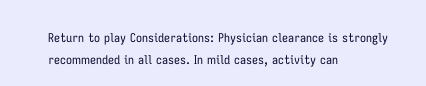Return to play Considerations: Physician clearance is strongly recommended in all cases. In mild cases, activity can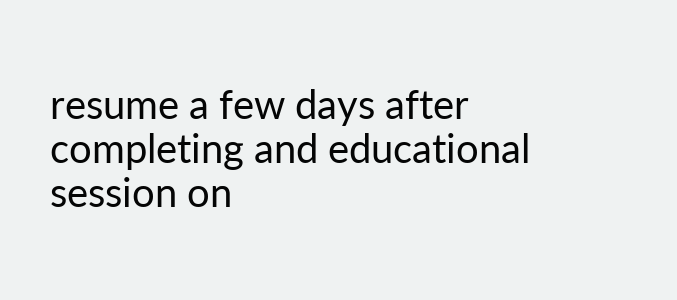resume a few days after completing and educational session on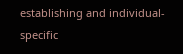establishing and individual-specific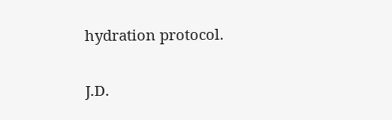hydration protocol.


J.D.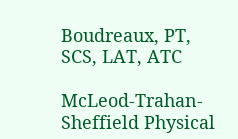Boudreaux, PT, SCS, LAT, ATC

McLeod-Trahan-Sheffield Physical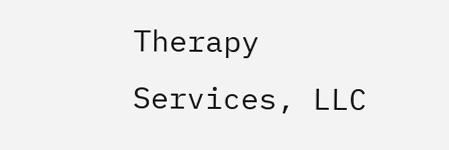Therapy Services, LLC